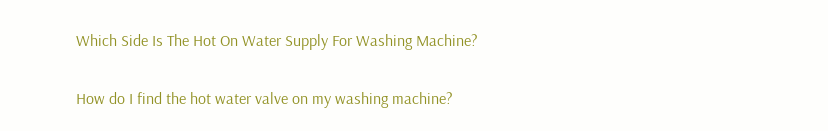Which Side Is The Hot On Water Supply For Washing Machine?

How do I find the hot water valve on my washing machine?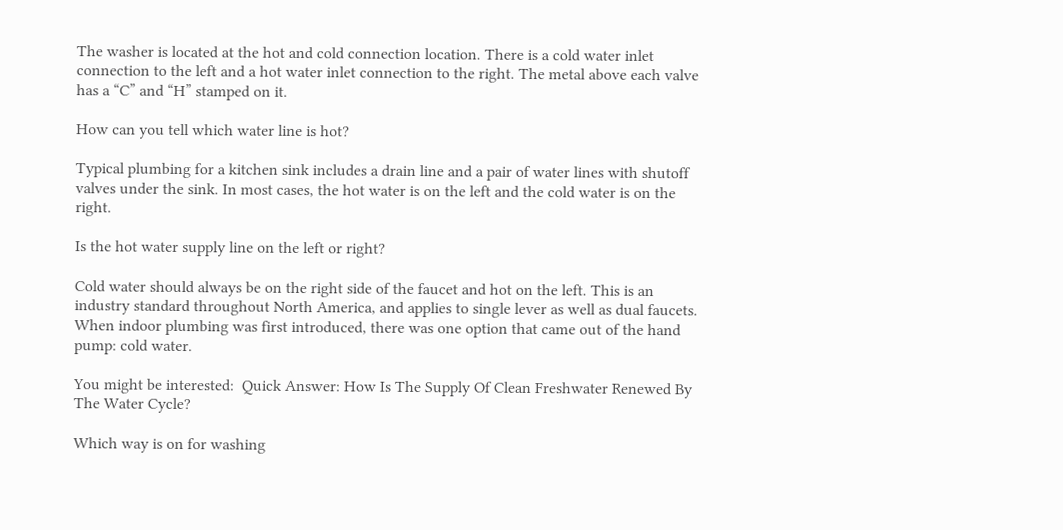The washer is located at the hot and cold connection location. There is a cold water inlet connection to the left and a hot water inlet connection to the right. The metal above each valve has a “C” and “H” stamped on it.

How can you tell which water line is hot?

Typical plumbing for a kitchen sink includes a drain line and a pair of water lines with shutoff valves under the sink. In most cases, the hot water is on the left and the cold water is on the right.

Is the hot water supply line on the left or right?

Cold water should always be on the right side of the faucet and hot on the left. This is an industry standard throughout North America, and applies to single lever as well as dual faucets. When indoor plumbing was first introduced, there was one option that came out of the hand pump: cold water.

You might be interested:  Quick Answer: How Is The Supply Of Clean Freshwater Renewed By The Water Cycle?

Which way is on for washing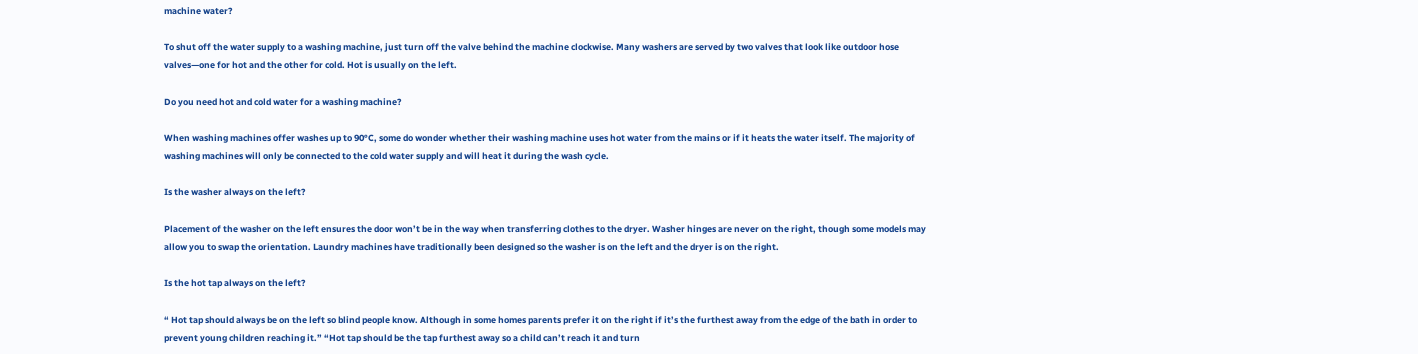machine water?

To shut off the water supply to a washing machine, just turn off the valve behind the machine clockwise. Many washers are served by two valves that look like outdoor hose valves—one for hot and the other for cold. Hot is usually on the left.

Do you need hot and cold water for a washing machine?

When washing machines offer washes up to 90°C, some do wonder whether their washing machine uses hot water from the mains or if it heats the water itself. The majority of washing machines will only be connected to the cold water supply and will heat it during the wash cycle.

Is the washer always on the left?

Placement of the washer on the left ensures the door won’t be in the way when transferring clothes to the dryer. Washer hinges are never on the right, though some models may allow you to swap the orientation. Laundry machines have traditionally been designed so the washer is on the left and the dryer is on the right.

Is the hot tap always on the left?

“ Hot tap should always be on the left so blind people know. Although in some homes parents prefer it on the right if it’s the furthest away from the edge of the bath in order to prevent young children reaching it.” “Hot tap should be the tap furthest away so a child can’t reach it and turn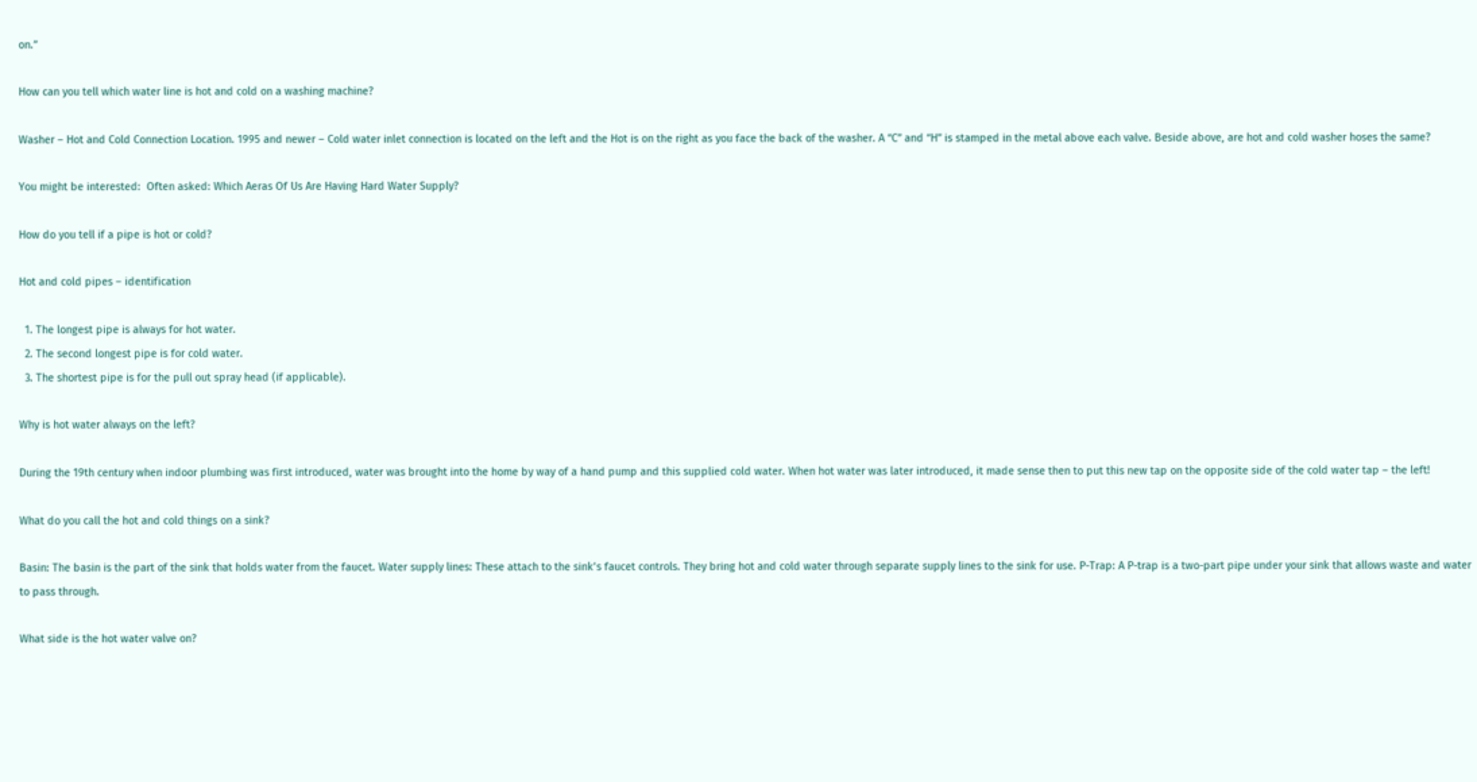on.”

How can you tell which water line is hot and cold on a washing machine?

Washer – Hot and Cold Connection Location. 1995 and newer – Cold water inlet connection is located on the left and the Hot is on the right as you face the back of the washer. A “C” and “H” is stamped in the metal above each valve. Beside above, are hot and cold washer hoses the same?

You might be interested:  Often asked: Which Aeras Of Us Are Having Hard Water Supply?

How do you tell if a pipe is hot or cold?

Hot and cold pipes – identification

  1. The longest pipe is always for hot water.
  2. The second longest pipe is for cold water.
  3. The shortest pipe is for the pull out spray head (if applicable).

Why is hot water always on the left?

During the 19th century when indoor plumbing was first introduced, water was brought into the home by way of a hand pump and this supplied cold water. When hot water was later introduced, it made sense then to put this new tap on the opposite side of the cold water tap – the left!

What do you call the hot and cold things on a sink?

Basin: The basin is the part of the sink that holds water from the faucet. Water supply lines: These attach to the sink’s faucet controls. They bring hot and cold water through separate supply lines to the sink for use. P-Trap: A P-trap is a two-part pipe under your sink that allows waste and water to pass through.

What side is the hot water valve on?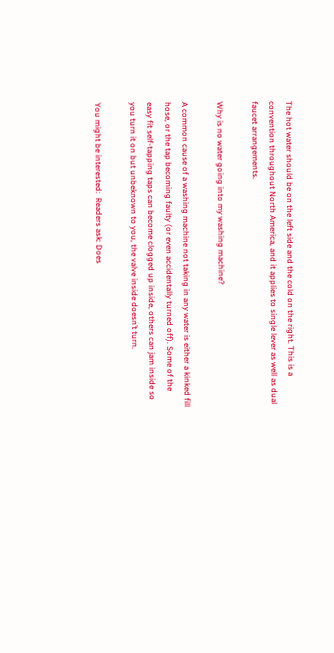The hot water should be on the left side and the cold on the right. This is a convention throughout North America, and it applies to single lever as well as dual faucet arrangements.

Why is no water going into my washing machine?

A common cause of a washing machine not taking in any water is either a kinked fill hose, or the tap becoming faulty (or even accidentally turned off). Some of the easy fit self-tapping taps can become clogged up inside, others can jam inside so you turn it on but unbeknown to you, the valve inside doesn’t turn.

You might be interested:  Readers ask: Does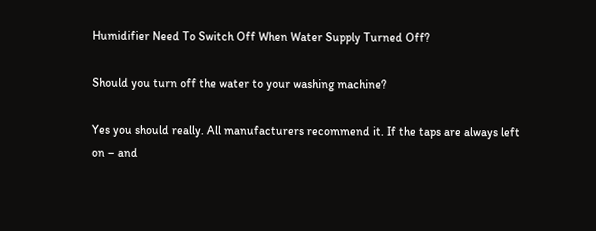Humidifier Need To Switch Off When Water Supply Turned Off?

Should you turn off the water to your washing machine?

Yes you should really. All manufacturers recommend it. If the taps are always left on – and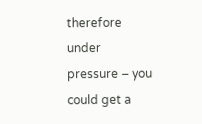therefore under pressure – you could get a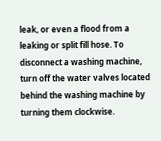leak, or even a flood from a leaking or split fill hose. To disconnect a washing machine, turn off the water valves located behind the washing machine by turning them clockwise.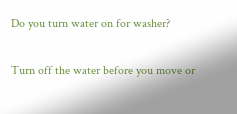Do you turn water on for washer?

Turn off the water before you move or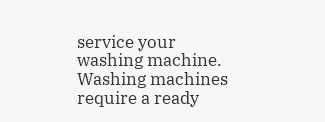service your washing machine. Washing machines require a ready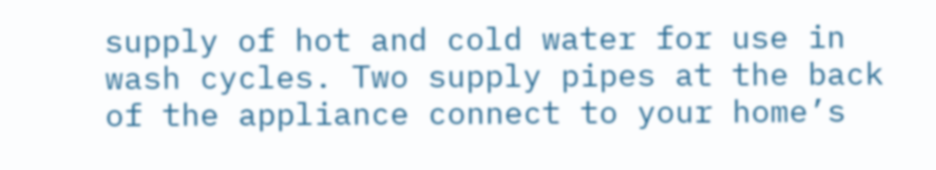supply of hot and cold water for use in wash cycles. Two supply pipes at the back of the appliance connect to your home’s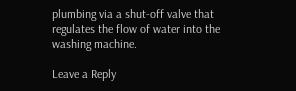plumbing via a shut-off valve that regulates the flow of water into the washing machine.

Leave a Reply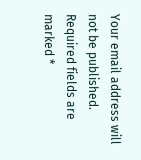Your email address will not be published. Required fields are marked *